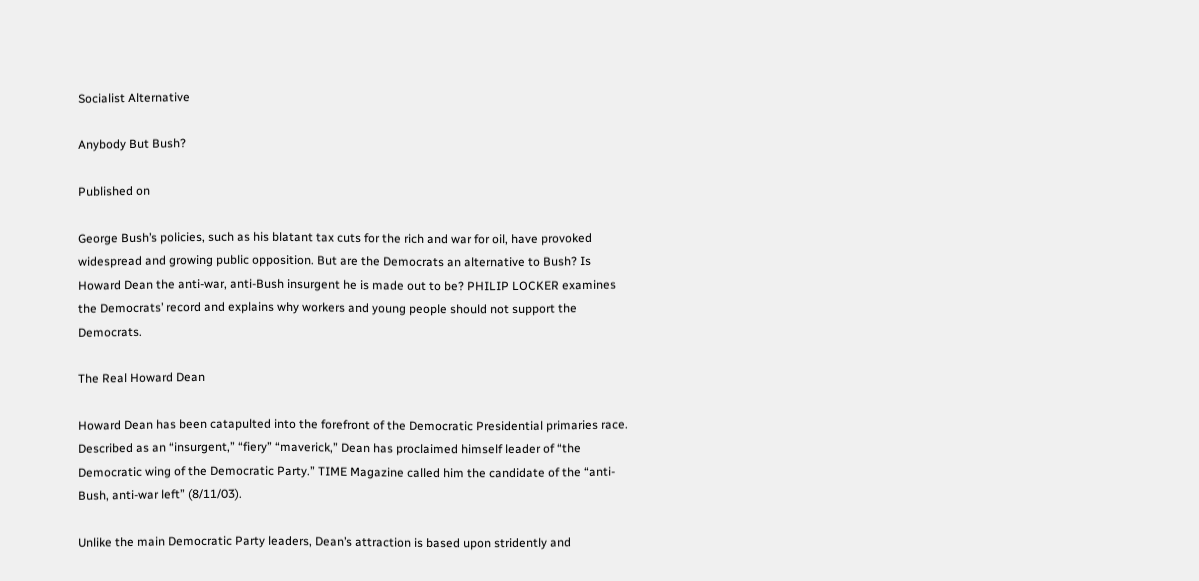Socialist Alternative

Anybody But Bush?

Published on

George Bush’s policies, such as his blatant tax cuts for the rich and war for oil, have provoked widespread and growing public opposition. But are the Democrats an alternative to Bush? Is Howard Dean the anti-war, anti-Bush insurgent he is made out to be? PHILIP LOCKER examines the Democrats’ record and explains why workers and young people should not support the Democrats.

The Real Howard Dean

Howard Dean has been catapulted into the forefront of the Democratic Presidential primaries race. Described as an “insurgent,” “fiery” “maverick,” Dean has proclaimed himself leader of “the Democratic wing of the Democratic Party.” TIME Magazine called him the candidate of the “anti-Bush, anti-war left” (8/11/03).

Unlike the main Democratic Party leaders, Dean’s attraction is based upon stridently and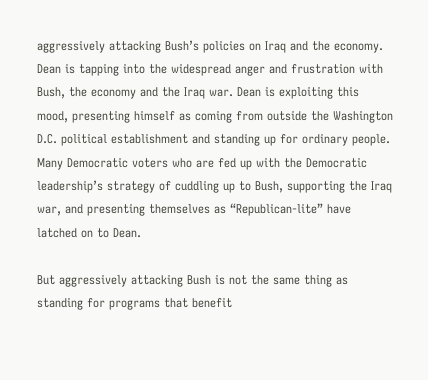aggressively attacking Bush’s policies on Iraq and the economy. Dean is tapping into the widespread anger and frustration with Bush, the economy and the Iraq war. Dean is exploiting this mood, presenting himself as coming from outside the Washington D.C. political establishment and standing up for ordinary people. Many Democratic voters who are fed up with the Democratic leadership’s strategy of cuddling up to Bush, supporting the Iraq war, and presenting themselves as “Republican-lite” have latched on to Dean.

But aggressively attacking Bush is not the same thing as standing for programs that benefit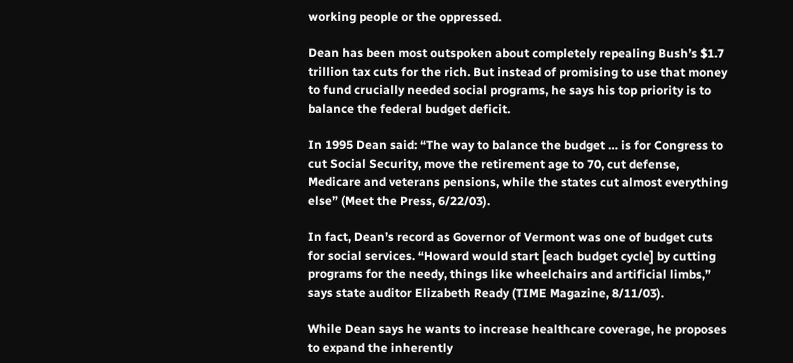working people or the oppressed.

Dean has been most outspoken about completely repealing Bush’s $1.7 trillion tax cuts for the rich. But instead of promising to use that money to fund crucially needed social programs, he says his top priority is to balance the federal budget deficit.

In 1995 Dean said: “The way to balance the budget … is for Congress to cut Social Security, move the retirement age to 70, cut defense, Medicare and veterans pensions, while the states cut almost everything else” (Meet the Press, 6/22/03).

In fact, Dean’s record as Governor of Vermont was one of budget cuts for social services. “Howard would start [each budget cycle] by cutting programs for the needy, things like wheelchairs and artificial limbs,” says state auditor Elizabeth Ready (TIME Magazine, 8/11/03).

While Dean says he wants to increase healthcare coverage, he proposes to expand the inherently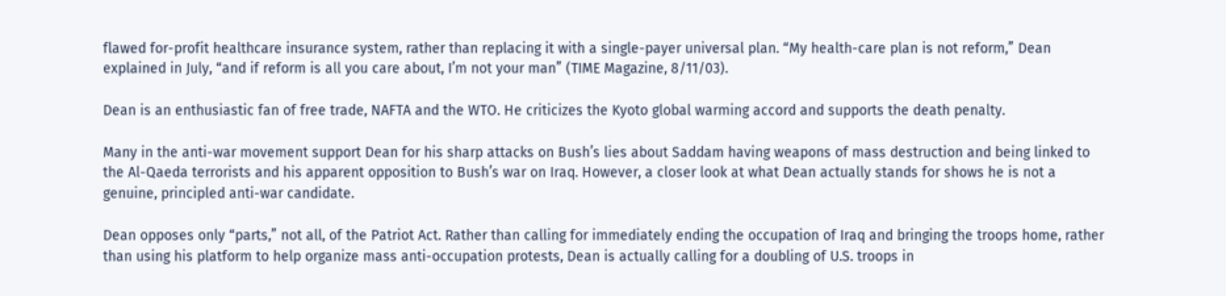flawed for-profit healthcare insurance system, rather than replacing it with a single-payer universal plan. “My health-care plan is not reform,” Dean explained in July, “and if reform is all you care about, I’m not your man” (TIME Magazine, 8/11/03).

Dean is an enthusiastic fan of free trade, NAFTA and the WTO. He criticizes the Kyoto global warming accord and supports the death penalty.

Many in the anti-war movement support Dean for his sharp attacks on Bush’s lies about Saddam having weapons of mass destruction and being linked to the Al-Qaeda terrorists and his apparent opposition to Bush’s war on Iraq. However, a closer look at what Dean actually stands for shows he is not a genuine, principled anti-war candidate.

Dean opposes only “parts,” not all, of the Patriot Act. Rather than calling for immediately ending the occupation of Iraq and bringing the troops home, rather than using his platform to help organize mass anti-occupation protests, Dean is actually calling for a doubling of U.S. troops in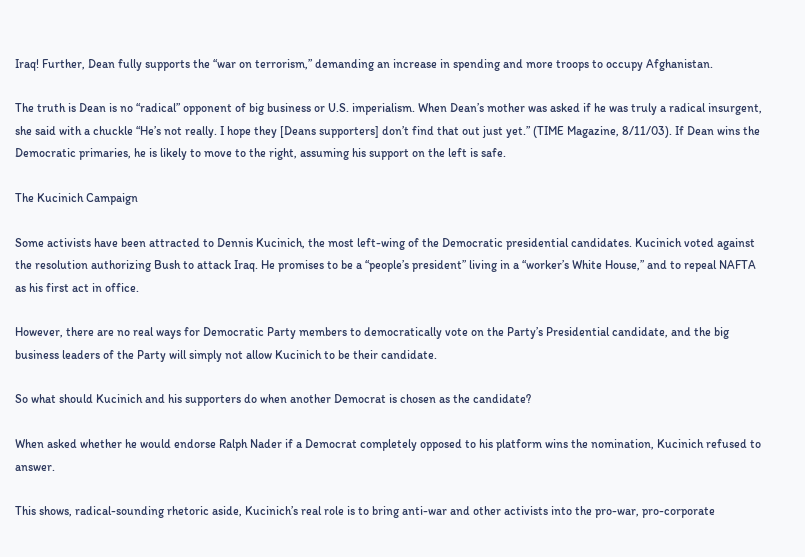Iraq! Further, Dean fully supports the “war on terrorism,” demanding an increase in spending and more troops to occupy Afghanistan.

The truth is Dean is no “radical” opponent of big business or U.S. imperialism. When Dean’s mother was asked if he was truly a radical insurgent, she said with a chuckle “He’s not really. I hope they [Deans supporters] don’t find that out just yet.” (TIME Magazine, 8/11/03). If Dean wins the Democratic primaries, he is likely to move to the right, assuming his support on the left is safe.

The Kucinich Campaign

Some activists have been attracted to Dennis Kucinich, the most left-wing of the Democratic presidential candidates. Kucinich voted against the resolution authorizing Bush to attack Iraq. He promises to be a “people’s president” living in a “worker’s White House,” and to repeal NAFTA as his first act in office.

However, there are no real ways for Democratic Party members to democratically vote on the Party’s Presidential candidate, and the big business leaders of the Party will simply not allow Kucinich to be their candidate.

So what should Kucinich and his supporters do when another Democrat is chosen as the candidate?

When asked whether he would endorse Ralph Nader if a Democrat completely opposed to his platform wins the nomination, Kucinich refused to answer.

This shows, radical-sounding rhetoric aside, Kucinich’s real role is to bring anti-war and other activists into the pro-war, pro-corporate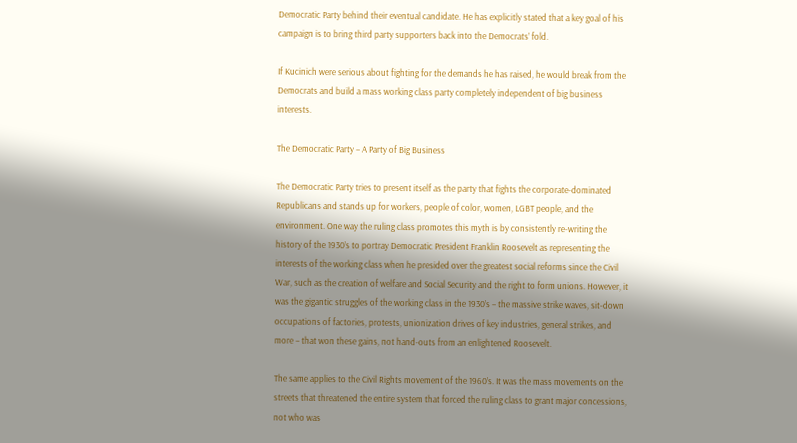Democratic Party behind their eventual candidate. He has explicitly stated that a key goal of his campaign is to bring third party supporters back into the Democrats’ fold.

If Kucinich were serious about fighting for the demands he has raised, he would break from the Democrats and build a mass working class party completely independent of big business interests.

The Democratic Party – A Party of Big Business

The Democratic Party tries to present itself as the party that fights the corporate-dominated Republicans and stands up for workers, people of color, women, LGBT people, and the environment. One way the ruling class promotes this myth is by consistently re-writing the history of the 1930’s to portray Democratic President Franklin Roosevelt as representing the interests of the working class when he presided over the greatest social reforms since the Civil War, such as the creation of welfare and Social Security and the right to form unions. However, it was the gigantic struggles of the working class in the 1930’s – the massive strike waves, sit-down occupations of factories, protests, unionization drives of key industries, general strikes, and more – that won these gains, not hand-outs from an enlightened Roosevelt.

The same applies to the Civil Rights movement of the 1960’s. It was the mass movements on the streets that threatened the entire system that forced the ruling class to grant major concessions, not who was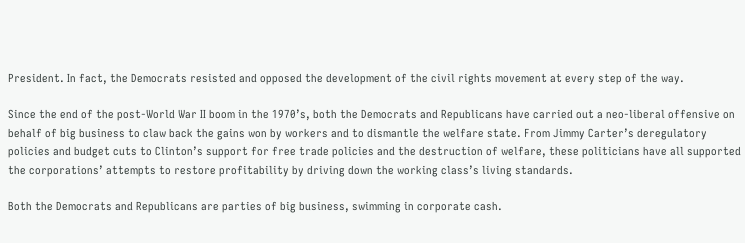President. In fact, the Democrats resisted and opposed the development of the civil rights movement at every step of the way.

Since the end of the post-World War II boom in the 1970’s, both the Democrats and Republicans have carried out a neo-liberal offensive on behalf of big business to claw back the gains won by workers and to dismantle the welfare state. From Jimmy Carter’s deregulatory policies and budget cuts to Clinton’s support for free trade policies and the destruction of welfare, these politicians have all supported the corporations’ attempts to restore profitability by driving down the working class’s living standards.

Both the Democrats and Republicans are parties of big business, swimming in corporate cash.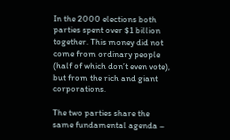In the 2000 elections both parties spent over $1 billion together. This money did not come from ordinary people (half of which don’t even vote), but from the rich and giant corporations.

The two parties share the same fundamental agenda –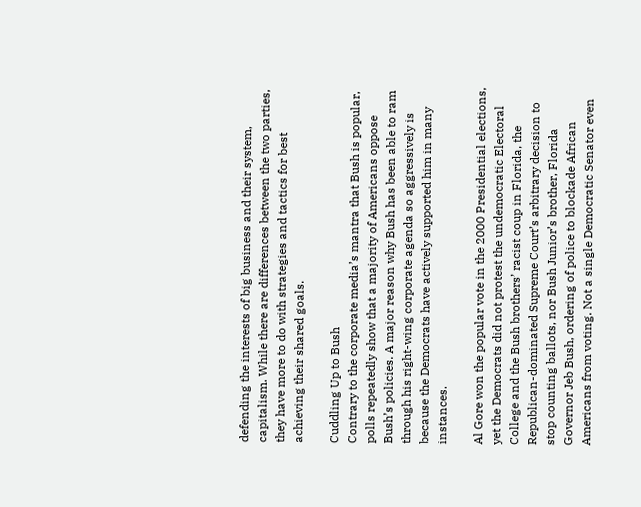defending the interests of big business and their system, capitalism. While there are differences between the two parties, they have more to do with strategies and tactics for best achieving their shared goals.

Cuddling Up to Bush
Contrary to the corporate media’s mantra that Bush is popular, polls repeatedly show that a majority of Americans oppose Bush’s policies. A major reason why Bush has been able to ram through his right-wing corporate agenda so aggressively is because the Democrats have actively supported him in many instances.

Al Gore won the popular vote in the 2000 Presidential elections, yet the Democrats did not protest the undemocratic Electoral College and the Bush brothers’ racist coup in Florida, the Republican-dominated Supreme Court’s arbitrary decision to stop counting ballots, nor Bush Junior’s brother, Florida Governor Jeb Bush, ordering of police to blockade African Americans from voting. Not a single Democratic Senator even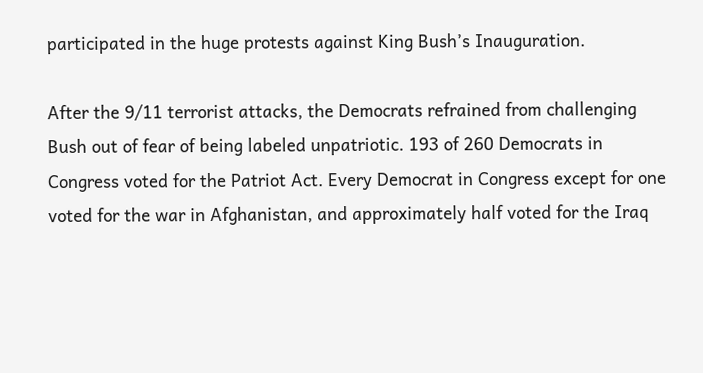participated in the huge protests against King Bush’s Inauguration.

After the 9/11 terrorist attacks, the Democrats refrained from challenging Bush out of fear of being labeled unpatriotic. 193 of 260 Democrats in Congress voted for the Patriot Act. Every Democrat in Congress except for one voted for the war in Afghanistan, and approximately half voted for the Iraq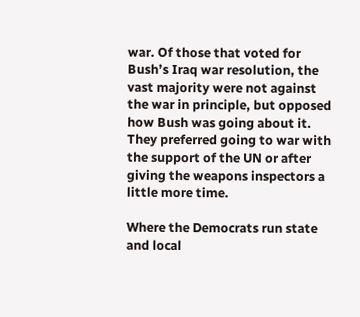war. Of those that voted for Bush’s Iraq war resolution, the vast majority were not against the war in principle, but opposed how Bush was going about it. They preferred going to war with the support of the UN or after giving the weapons inspectors a little more time.

Where the Democrats run state and local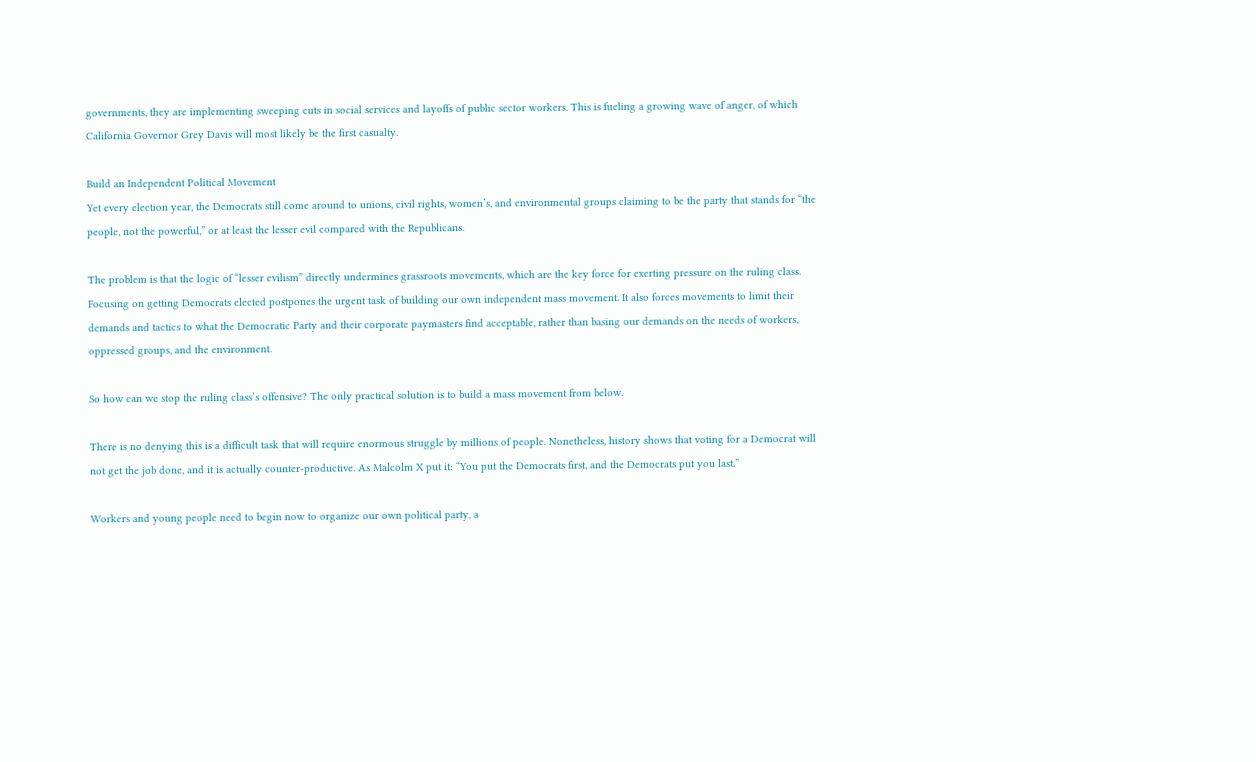governments, they are implementing sweeping cuts in social services and layoffs of public sector workers. This is fueling a growing wave of anger, of which California Governor Grey Davis will most likely be the first casualty.

Build an Independent Political Movement
Yet every election year, the Democrats still come around to unions, civil rights, women’s, and environmental groups claiming to be the party that stands for “the people, not the powerful,” or at least the lesser evil compared with the Republicans.

The problem is that the logic of “lesser evilism” directly undermines grassroots movements, which are the key force for exerting pressure on the ruling class. Focusing on getting Democrats elected postpones the urgent task of building our own independent mass movement. It also forces movements to limit their demands and tactics to what the Democratic Party and their corporate paymasters find acceptable, rather than basing our demands on the needs of workers, oppressed groups, and the environment.

So how can we stop the ruling class’s offensive? The only practical solution is to build a mass movement from below.

There is no denying this is a difficult task that will require enormous struggle by millions of people. Nonetheless, history shows that voting for a Democrat will not get the job done, and it is actually counter-productive. As Malcolm X put it: “You put the Democrats first, and the Democrats put you last.”

Workers and young people need to begin now to organize our own political party, a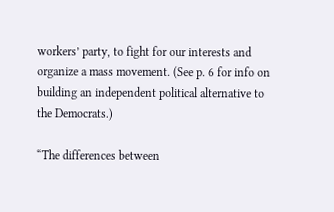workers’ party, to fight for our interests and organize a mass movement. (See p. 6 for info on building an independent political alternative to the Democrats.)

“The differences between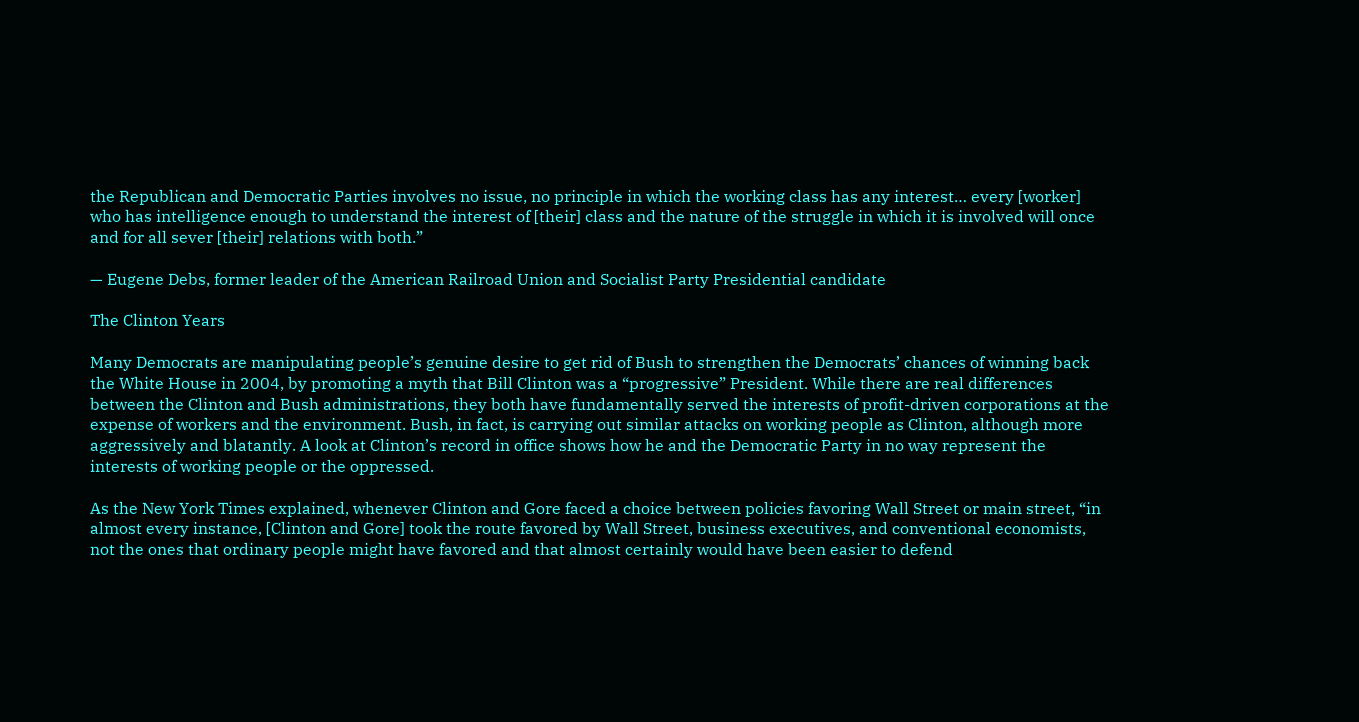the Republican and Democratic Parties involves no issue, no principle in which the working class has any interest… every [worker] who has intelligence enough to understand the interest of [their] class and the nature of the struggle in which it is involved will once and for all sever [their] relations with both.”

— Eugene Debs, former leader of the American Railroad Union and Socialist Party Presidential candidate

The Clinton Years

Many Democrats are manipulating people’s genuine desire to get rid of Bush to strengthen the Democrats’ chances of winning back the White House in 2004, by promoting a myth that Bill Clinton was a “progressive” President. While there are real differences between the Clinton and Bush administrations, they both have fundamentally served the interests of profit-driven corporations at the expense of workers and the environment. Bush, in fact, is carrying out similar attacks on working people as Clinton, although more aggressively and blatantly. A look at Clinton’s record in office shows how he and the Democratic Party in no way represent the interests of working people or the oppressed.

As the New York Times explained, whenever Clinton and Gore faced a choice between policies favoring Wall Street or main street, “in almost every instance, [Clinton and Gore] took the route favored by Wall Street, business executives, and conventional economists, not the ones that ordinary people might have favored and that almost certainly would have been easier to defend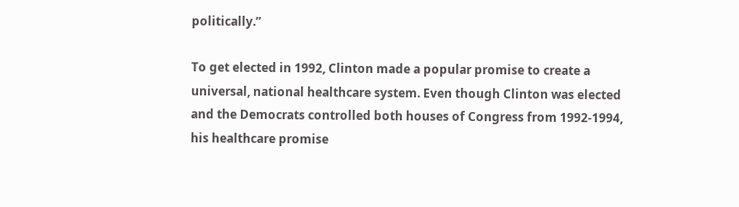politically.”

To get elected in 1992, Clinton made a popular promise to create a universal, national healthcare system. Even though Clinton was elected and the Democrats controlled both houses of Congress from 1992-1994, his healthcare promise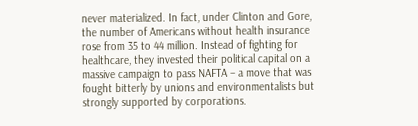never materialized. In fact, under Clinton and Gore, the number of Americans without health insurance rose from 35 to 44 million. Instead of fighting for healthcare, they invested their political capital on a massive campaign to pass NAFTA – a move that was fought bitterly by unions and environmentalists but strongly supported by corporations.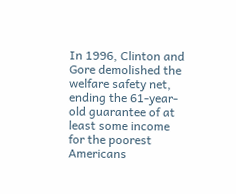In 1996, Clinton and Gore demolished the welfare safety net, ending the 61-year-old guarantee of at least some income for the poorest Americans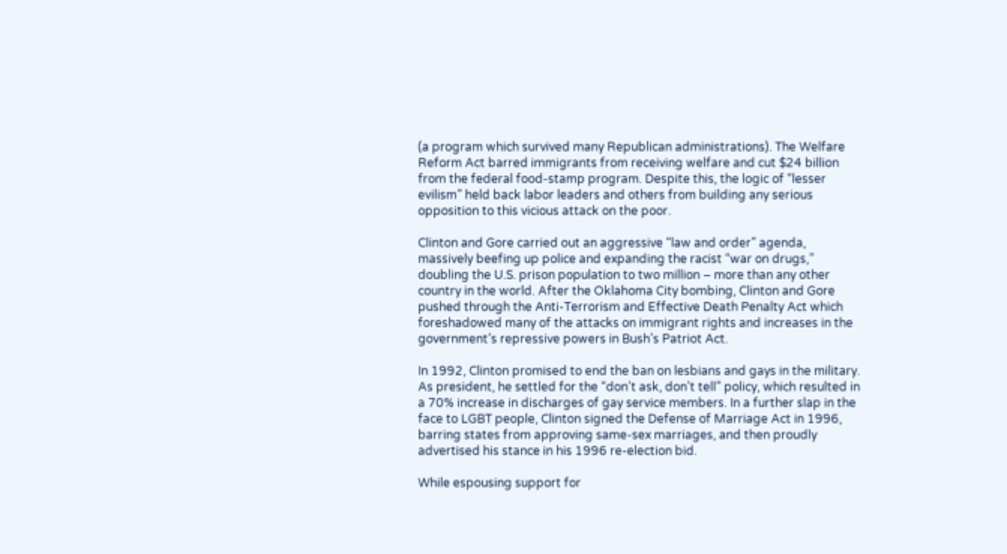(a program which survived many Republican administrations). The Welfare Reform Act barred immigrants from receiving welfare and cut $24 billion from the federal food-stamp program. Despite this, the logic of “lesser evilism” held back labor leaders and others from building any serious opposition to this vicious attack on the poor.

Clinton and Gore carried out an aggressive “law and order” agenda, massively beefing up police and expanding the racist “war on drugs,” doubling the U.S. prison population to two million – more than any other country in the world. After the Oklahoma City bombing, Clinton and Gore pushed through the Anti-Terrorism and Effective Death Penalty Act which foreshadowed many of the attacks on immigrant rights and increases in the government’s repressive powers in Bush’s Patriot Act.

In 1992, Clinton promised to end the ban on lesbians and gays in the military. As president, he settled for the “don’t ask, don’t tell” policy, which resulted in a 70% increase in discharges of gay service members. In a further slap in the face to LGBT people, Clinton signed the Defense of Marriage Act in 1996, barring states from approving same-sex marriages, and then proudly advertised his stance in his 1996 re-election bid.

While espousing support for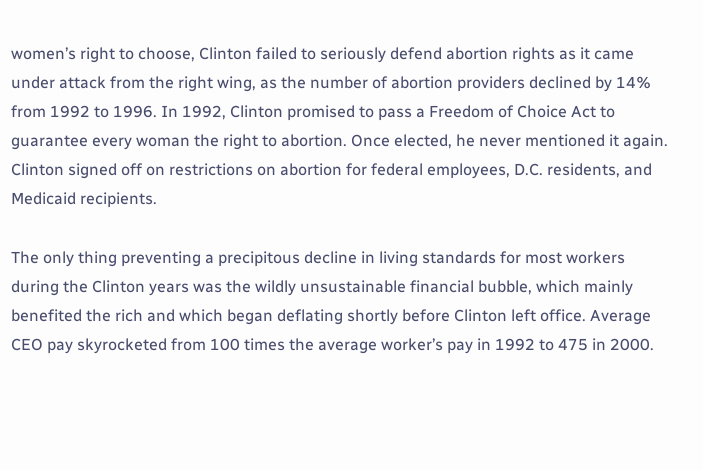women’s right to choose, Clinton failed to seriously defend abortion rights as it came under attack from the right wing, as the number of abortion providers declined by 14% from 1992 to 1996. In 1992, Clinton promised to pass a Freedom of Choice Act to guarantee every woman the right to abortion. Once elected, he never mentioned it again. Clinton signed off on restrictions on abortion for federal employees, D.C. residents, and Medicaid recipients.

The only thing preventing a precipitous decline in living standards for most workers during the Clinton years was the wildly unsustainable financial bubble, which mainly benefited the rich and which began deflating shortly before Clinton left office. Average CEO pay skyrocketed from 100 times the average worker’s pay in 1992 to 475 in 2000.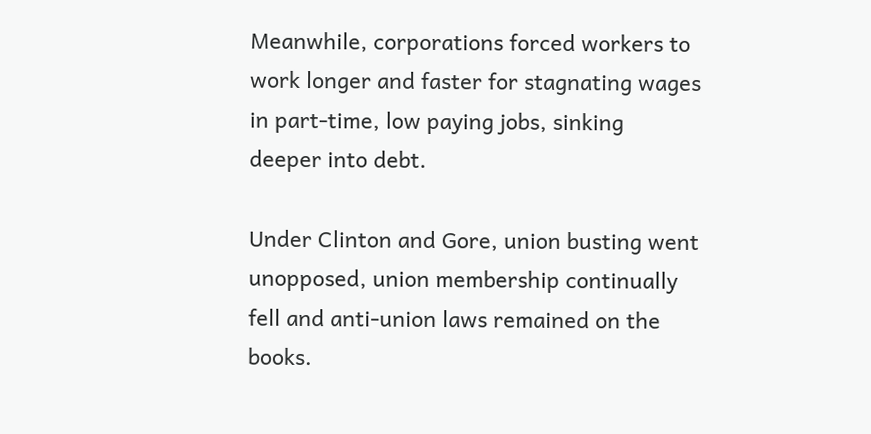Meanwhile, corporations forced workers to work longer and faster for stagnating wages in part-time, low paying jobs, sinking deeper into debt.

Under Clinton and Gore, union busting went unopposed, union membership continually fell and anti-union laws remained on the books.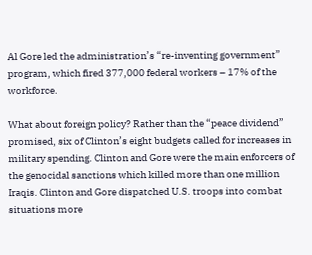Al Gore led the administration’s “re-inventing government” program, which fired 377,000 federal workers – 17% of the workforce.

What about foreign policy? Rather than the “peace dividend” promised, six of Clinton’s eight budgets called for increases in military spending. Clinton and Gore were the main enforcers of the genocidal sanctions which killed more than one million Iraqis. Clinton and Gore dispatched U.S. troops into combat situations more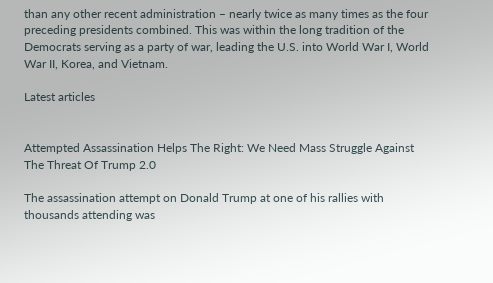than any other recent administration – nearly twice as many times as the four preceding presidents combined. This was within the long tradition of the Democrats serving as a party of war, leading the U.S. into World War I, World War II, Korea, and Vietnam.

Latest articles


Attempted Assassination Helps The Right: We Need Mass Struggle Against The Threat Of Trump 2.0

The assassination attempt on Donald Trump at one of his rallies with thousands attending was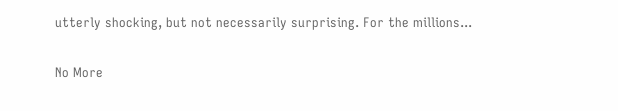utterly shocking, but not necessarily surprising. For the millions...

No More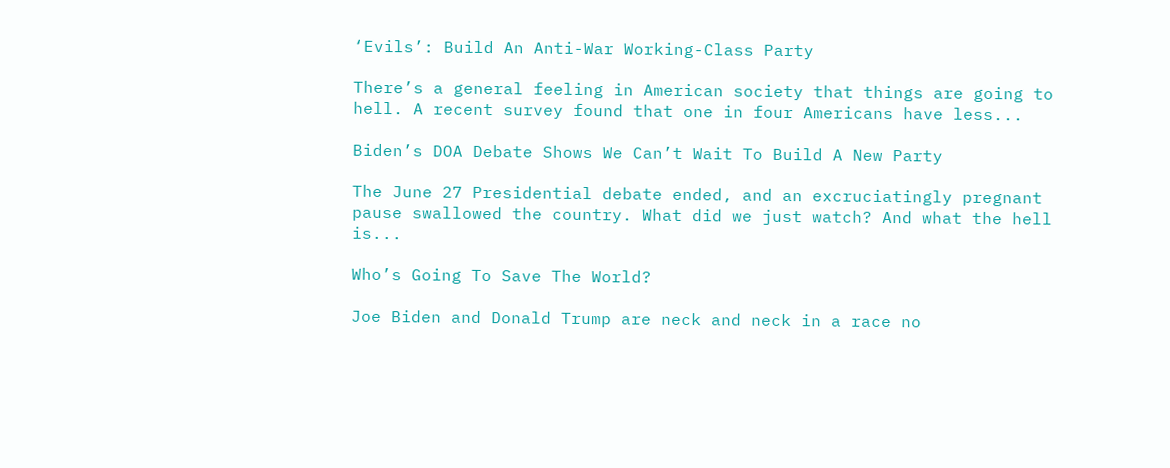‘Evils’: Build An Anti-War Working-Class Party

There’s a general feeling in American society that things are going to hell. A recent survey found that one in four Americans have less...

Biden’s DOA Debate Shows We Can’t Wait To Build A New Party

The June 27 Presidential debate ended, and an excruciatingly pregnant pause swallowed the country. What did we just watch? And what the hell is...

Who’s Going To Save The World?

Joe Biden and Donald Trump are neck and neck in a race no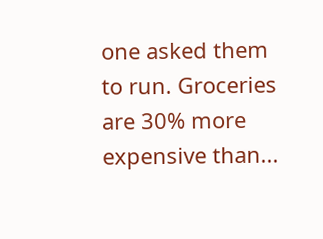one asked them to run. Groceries are 30% more expensive than...